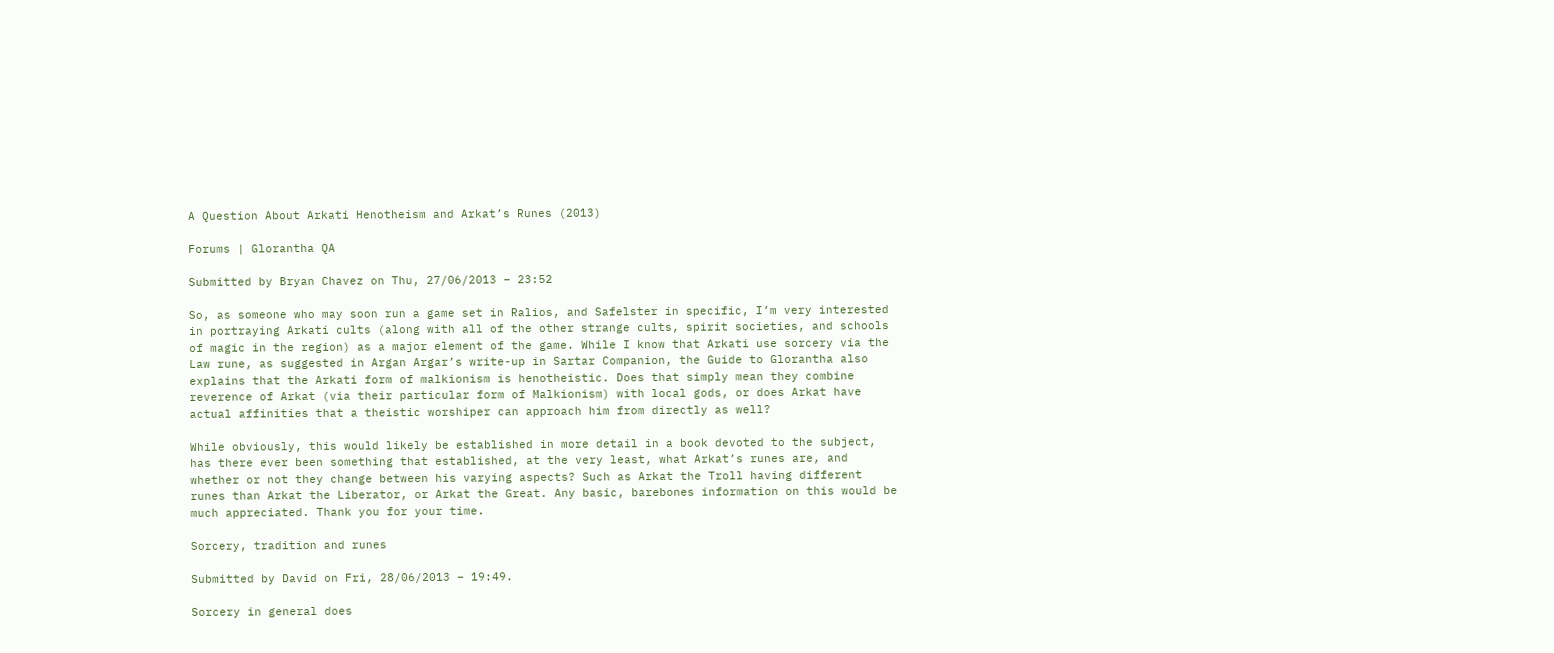A Question About Arkati Henotheism and Arkat’s Runes (2013)

Forums | Glorantha QA

Submitted by Bryan Chavez on Thu, 27/06/2013 – 23:52

So, as someone who may soon run a game set in Ralios, and Safelster in specific, I’m very interested in portraying Arkati cults (along with all of the other strange cults, spirit societies, and schools of magic in the region) as a major element of the game. While I know that Arkati use sorcery via the Law rune, as suggested in Argan Argar’s write-up in Sartar Companion, the Guide to Glorantha also explains that the Arkati form of malkionism is henotheistic. Does that simply mean they combine reverence of Arkat (via their particular form of Malkionism) with local gods, or does Arkat have actual affinities that a theistic worshiper can approach him from directly as well?

While obviously, this would likely be established in more detail in a book devoted to the subject, has there ever been something that established, at the very least, what Arkat’s runes are, and whether or not they change between his varying aspects? Such as Arkat the Troll having different runes than Arkat the Liberator, or Arkat the Great. Any basic, barebones information on this would be much appreciated. Thank you for your time.

Sorcery, tradition and runes

Submitted by David on Fri, 28/06/2013 – 19:49.

Sorcery in general does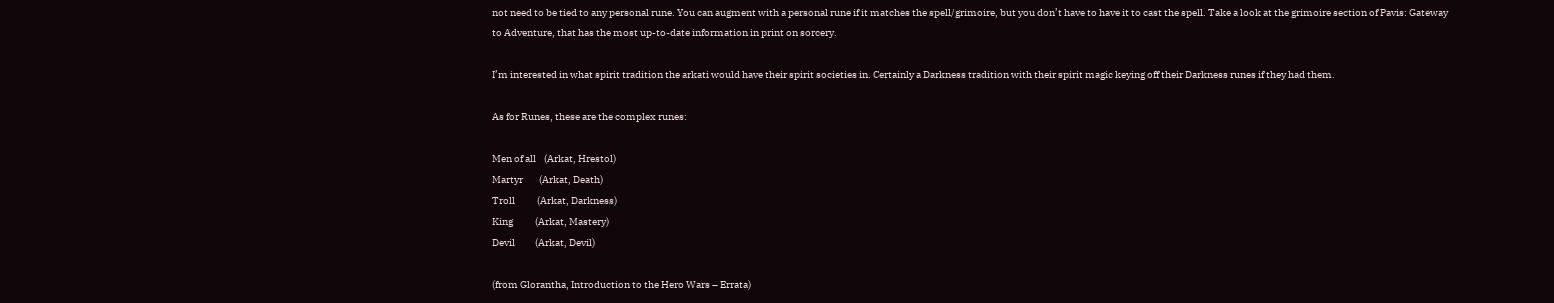not need to be tied to any personal rune. You can augment with a personal rune if it matches the spell/grimoire, but you don’t have to have it to cast the spell. Take a look at the grimoire section of Pavis: Gateway to Adventure, that has the most up-to-date information in print on sorcery.

I’m interested in what spirit tradition the arkati would have their spirit societies in. Certainly a Darkness tradition with their spirit magic keying off their Darkness runes if they had them.

As for Runes, these are the complex runes:

Men of all    (Arkat, Hrestol)
Martyr        (Arkat, Death)
Troll           (Arkat, Darkness)
King           (Arkat, Mastery)
Devil          (Arkat, Devil)

(from Glorantha, Introduction to the Hero Wars – Errata)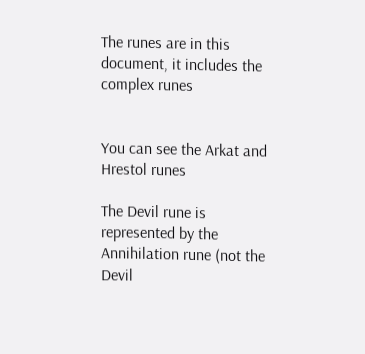The runes are in this document, it includes the complex runes


You can see the Arkat and Hrestol runes

The Devil rune is represented by the Annihilation rune (not the Devil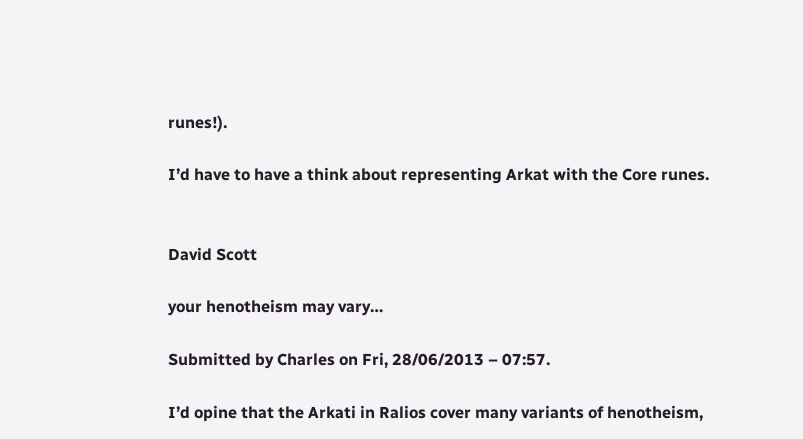runes!).

I’d have to have a think about representing Arkat with the Core runes.


David Scott

your henotheism may vary…

Submitted by Charles on Fri, 28/06/2013 – 07:57.

I’d opine that the Arkati in Ralios cover many variants of henotheism,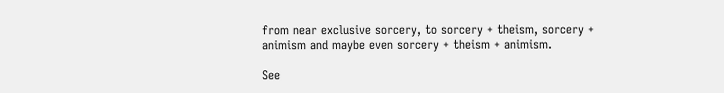from near exclusive sorcery, to sorcery + theism, sorcery + animism and maybe even sorcery + theism + animism.

See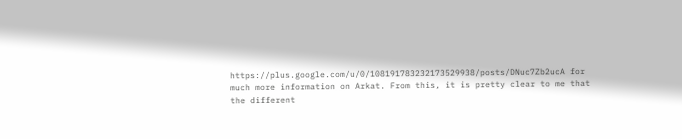https://plus.google.com/u/0/108191783232173529938/posts/DNuc7Zb2ucA for much more information on Arkat. From this, it is pretty clear to me that the different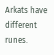Arkats have different runes.